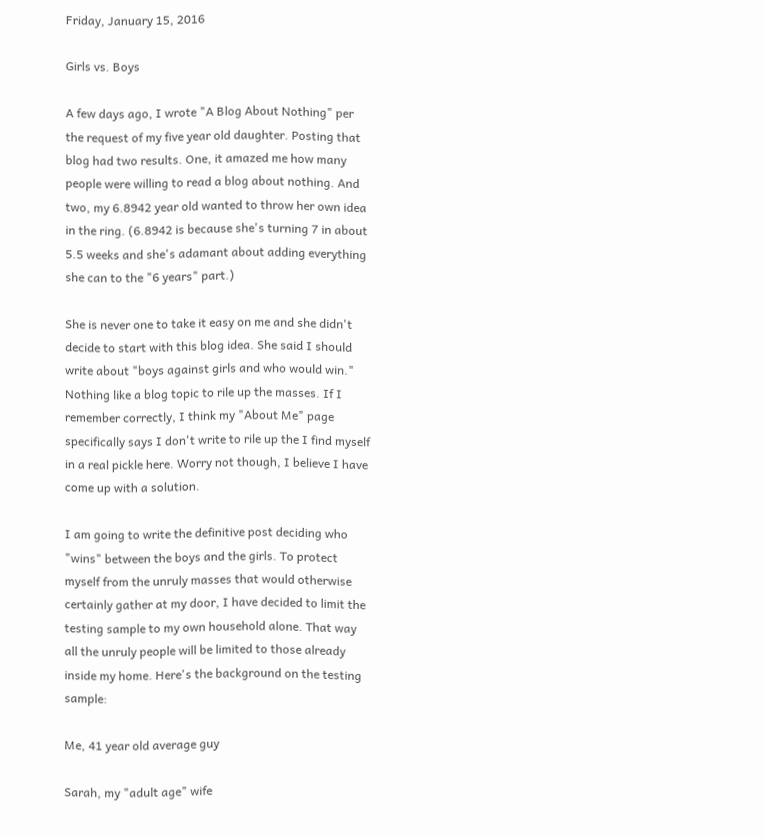Friday, January 15, 2016

Girls vs. Boys

A few days ago, I wrote "A Blog About Nothing" per the request of my five year old daughter. Posting that blog had two results. One, it amazed me how many people were willing to read a blog about nothing. And two, my 6.8942 year old wanted to throw her own idea in the ring. (6.8942 is because she's turning 7 in about 5.5 weeks and she's adamant about adding everything she can to the "6 years" part.)

She is never one to take it easy on me and she didn't decide to start with this blog idea. She said I should write about "boys against girls and who would win." Nothing like a blog topic to rile up the masses. If I remember correctly, I think my "About Me" page specifically says I don't write to rile up the I find myself in a real pickle here. Worry not though, I believe I have come up with a solution.

I am going to write the definitive post deciding who "wins" between the boys and the girls. To protect myself from the unruly masses that would otherwise certainly gather at my door, I have decided to limit the testing sample to my own household alone. That way all the unruly people will be limited to those already inside my home. Here's the background on the testing sample:

Me, 41 year old average guy

Sarah, my "adult age" wife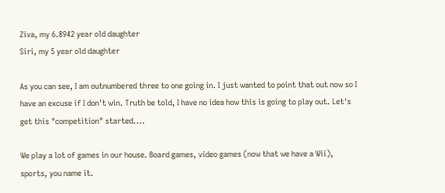Ziva, my 6.8942 year old daughter
Siri, my 5 year old daughter

As you can see, I am outnumbered three to one going in. I just wanted to point that out now so I have an excuse if I don't win. Truth be told, I have no idea how this is going to play out. Let's get this "competition" started....

We play a lot of games in our house. Board games, video games (now that we have a Wii), sports, you name it.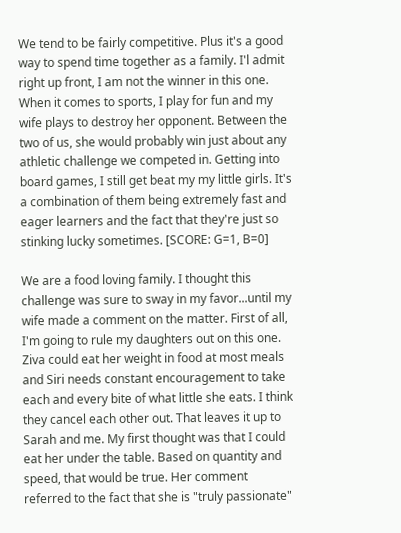We tend to be fairly competitive. Plus it's a good way to spend time together as a family. I'l admit right up front, I am not the winner in this one. When it comes to sports, I play for fun and my wife plays to destroy her opponent. Between the two of us, she would probably win just about any athletic challenge we competed in. Getting into board games, I still get beat my my little girls. It's a combination of them being extremely fast and eager learners and the fact that they're just so stinking lucky sometimes. [SCORE: G=1, B=0]

We are a food loving family. I thought this challenge was sure to sway in my favor...until my wife made a comment on the matter. First of all, I'm going to rule my daughters out on this one. Ziva could eat her weight in food at most meals and Siri needs constant encouragement to take each and every bite of what little she eats. I think they cancel each other out. That leaves it up to Sarah and me. My first thought was that I could eat her under the table. Based on quantity and speed, that would be true. Her comment referred to the fact that she is "truly passionate"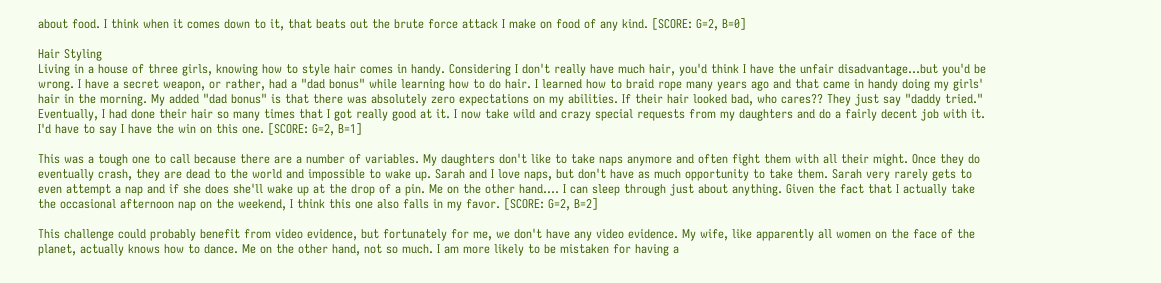about food. I think when it comes down to it, that beats out the brute force attack I make on food of any kind. [SCORE: G=2, B=0]

Hair Styling
Living in a house of three girls, knowing how to style hair comes in handy. Considering I don't really have much hair, you'd think I have the unfair disadvantage...but you'd be wrong. I have a secret weapon, or rather, had a "dad bonus" while learning how to do hair. I learned how to braid rope many years ago and that came in handy doing my girls' hair in the morning. My added "dad bonus" is that there was absolutely zero expectations on my abilities. If their hair looked bad, who cares?? They just say "daddy tried." Eventually, I had done their hair so many times that I got really good at it. I now take wild and crazy special requests from my daughters and do a fairly decent job with it. I'd have to say I have the win on this one. [SCORE: G=2, B=1]

This was a tough one to call because there are a number of variables. My daughters don't like to take naps anymore and often fight them with all their might. Once they do eventually crash, they are dead to the world and impossible to wake up. Sarah and I love naps, but don't have as much opportunity to take them. Sarah very rarely gets to even attempt a nap and if she does she'll wake up at the drop of a pin. Me on the other hand.... I can sleep through just about anything. Given the fact that I actually take the occasional afternoon nap on the weekend, I think this one also falls in my favor. [SCORE: G=2, B=2]

This challenge could probably benefit from video evidence, but fortunately for me, we don't have any video evidence. My wife, like apparently all women on the face of the planet, actually knows how to dance. Me on the other hand, not so much. I am more likely to be mistaken for having a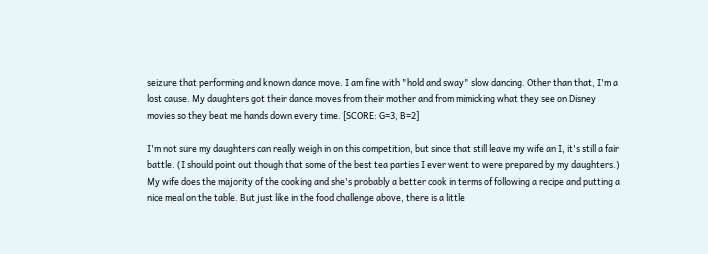seizure that performing and known dance move. I am fine with "hold and sway" slow dancing. Other than that, I'm a lost cause. My daughters got their dance moves from their mother and from mimicking what they see on Disney movies so they beat me hands down every time. [SCORE: G=3, B=2]

I'm not sure my daughters can really weigh in on this competition, but since that still leave my wife an I, it's still a fair battle. (I should point out though that some of the best tea parties I ever went to were prepared by my daughters.) My wife does the majority of the cooking and she's probably a better cook in terms of following a recipe and putting a nice meal on the table. But just like in the food challenge above, there is a little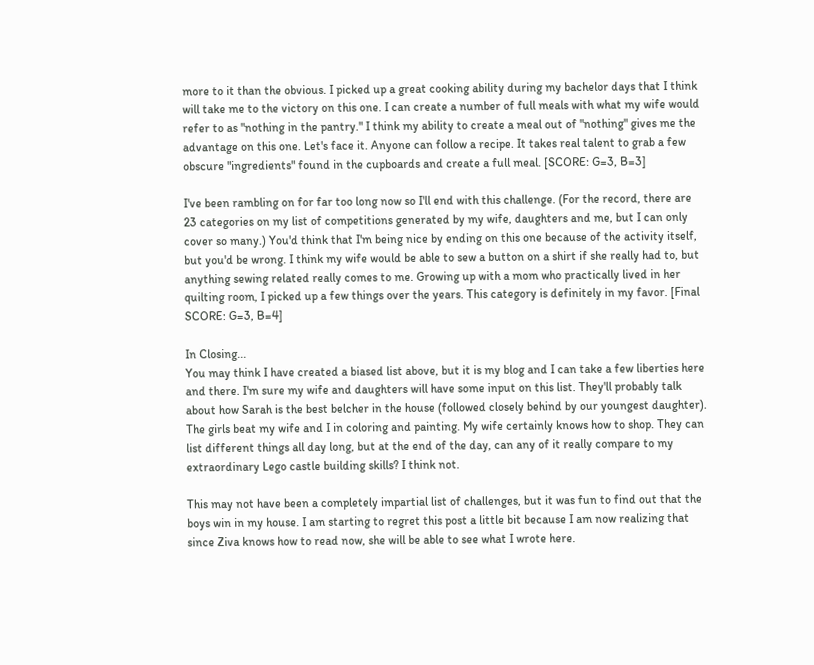more to it than the obvious. I picked up a great cooking ability during my bachelor days that I think will take me to the victory on this one. I can create a number of full meals with what my wife would refer to as "nothing in the pantry." I think my ability to create a meal out of "nothing" gives me the advantage on this one. Let's face it. Anyone can follow a recipe. It takes real talent to grab a few obscure "ingredients" found in the cupboards and create a full meal. [SCORE: G=3, B=3]

I've been rambling on for far too long now so I'll end with this challenge. (For the record, there are 23 categories on my list of competitions generated by my wife, daughters and me, but I can only cover so many.) You'd think that I'm being nice by ending on this one because of the activity itself, but you'd be wrong. I think my wife would be able to sew a button on a shirt if she really had to, but anything sewing related really comes to me. Growing up with a mom who practically lived in her quilting room, I picked up a few things over the years. This category is definitely in my favor. [Final SCORE: G=3, B=4]

In Closing...
You may think I have created a biased list above, but it is my blog and I can take a few liberties here and there. I'm sure my wife and daughters will have some input on this list. They'll probably talk about how Sarah is the best belcher in the house (followed closely behind by our youngest daughter). The girls beat my wife and I in coloring and painting. My wife certainly knows how to shop. They can list different things all day long, but at the end of the day, can any of it really compare to my extraordinary Lego castle building skills? I think not.

This may not have been a completely impartial list of challenges, but it was fun to find out that the boys win in my house. I am starting to regret this post a little bit because I am now realizing that since Ziva knows how to read now, she will be able to see what I wrote here.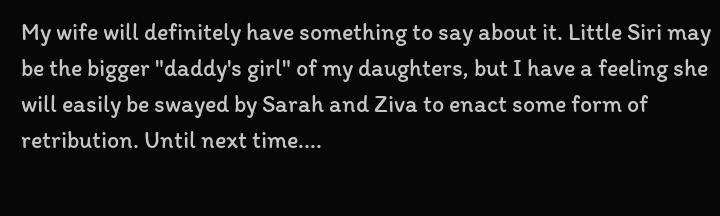My wife will definitely have something to say about it. Little Siri may be the bigger "daddy's girl" of my daughters, but I have a feeling she will easily be swayed by Sarah and Ziva to enact some form of retribution. Until next time....